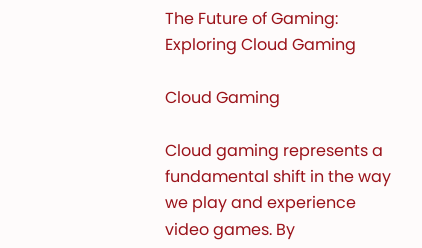The Future of Gaming: Exploring Cloud Gaming

Cloud Gaming

Cloud gaming represents a fundamental shift in the way we play and experience video games. By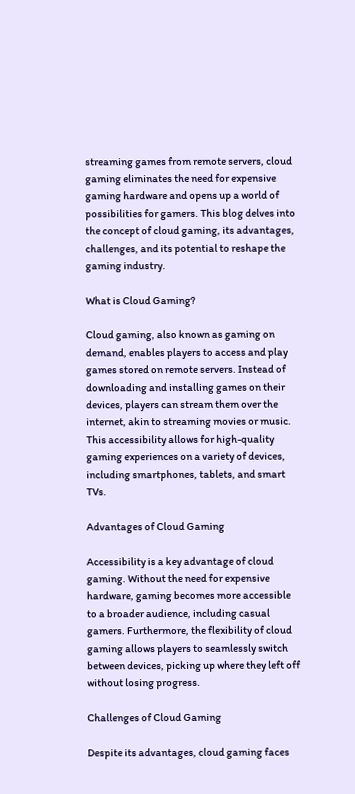streaming games from remote servers, cloud gaming eliminates the need for expensive gaming hardware and opens up a world of possibilities for gamers. This blog delves into the concept of cloud gaming, its advantages, challenges, and its potential to reshape the gaming industry.

What is Cloud Gaming?

Cloud gaming, also known as gaming on demand, enables players to access and play games stored on remote servers. Instead of downloading and installing games on their devices, players can stream them over the internet, akin to streaming movies or music. This accessibility allows for high-quality gaming experiences on a variety of devices, including smartphones, tablets, and smart TVs.

Advantages of Cloud Gaming

Accessibility is a key advantage of cloud gaming. Without the need for expensive hardware, gaming becomes more accessible to a broader audience, including casual gamers. Furthermore, the flexibility of cloud gaming allows players to seamlessly switch between devices, picking up where they left off without losing progress.

Challenges of Cloud Gaming

Despite its advantages, cloud gaming faces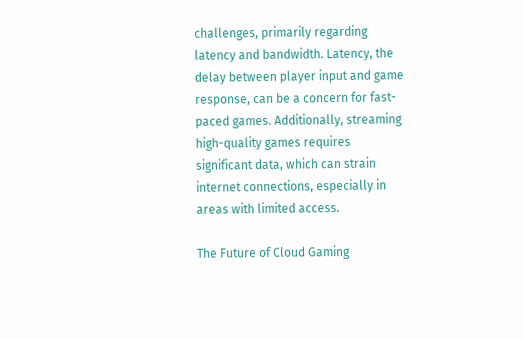challenges, primarily regarding latency and bandwidth. Latency, the delay between player input and game response, can be a concern for fast-paced games. Additionally, streaming high-quality games requires significant data, which can strain internet connections, especially in areas with limited access.

The Future of Cloud Gaming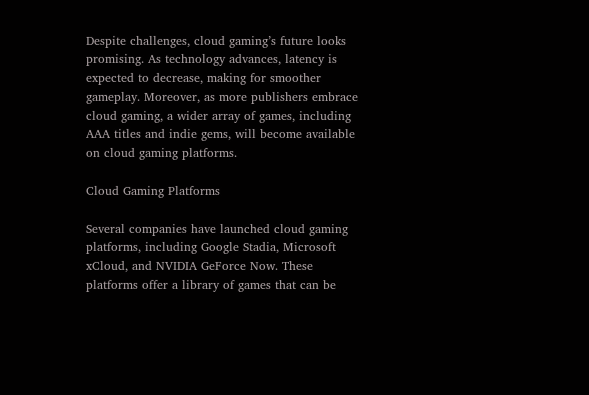Despite challenges, cloud gaming’s future looks promising. As technology advances, latency is expected to decrease, making for smoother gameplay. Moreover, as more publishers embrace cloud gaming, a wider array of games, including AAA titles and indie gems, will become available on cloud gaming platforms.

Cloud Gaming Platforms

Several companies have launched cloud gaming platforms, including Google Stadia, Microsoft xCloud, and NVIDIA GeForce Now. These platforms offer a library of games that can be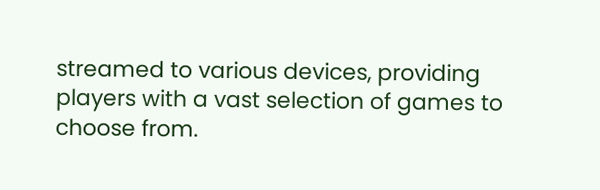streamed to various devices, providing players with a vast selection of games to choose from.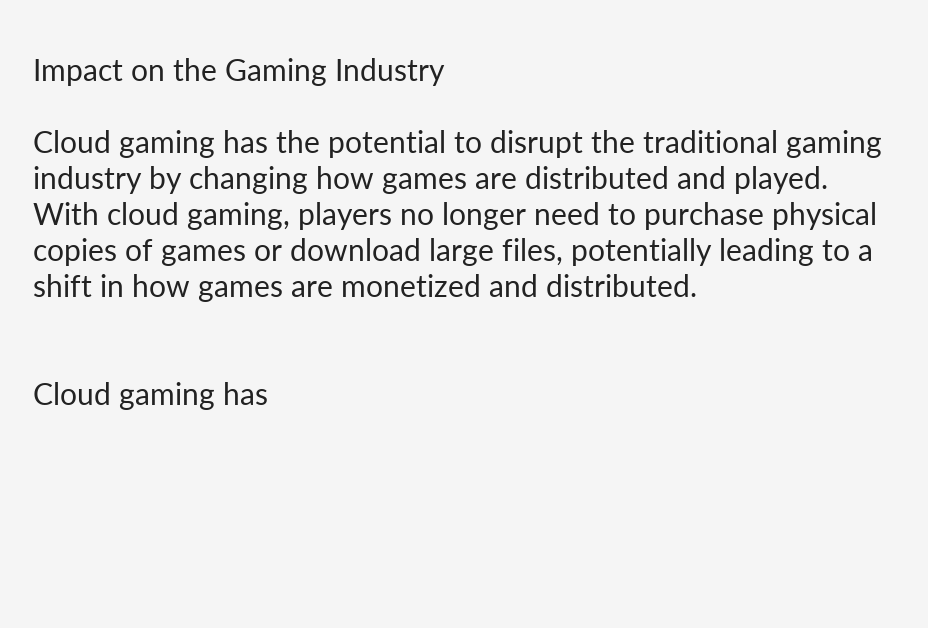Impact on the Gaming Industry

Cloud gaming has the potential to disrupt the traditional gaming industry by changing how games are distributed and played. With cloud gaming, players no longer need to purchase physical copies of games or download large files, potentially leading to a shift in how games are monetized and distributed.


Cloud gaming has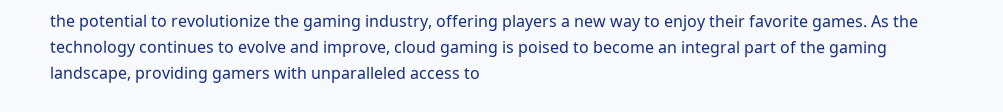the potential to revolutionize the gaming industry, offering players a new way to enjoy their favorite games. As the technology continues to evolve and improve, cloud gaming is poised to become an integral part of the gaming landscape, providing gamers with unparalleled access to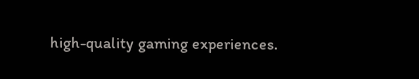high-quality gaming experiences.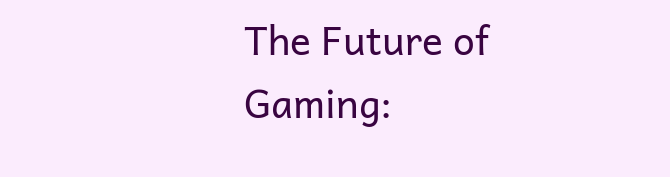The Future of Gaming: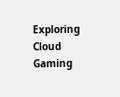Exploring Cloud Gaming